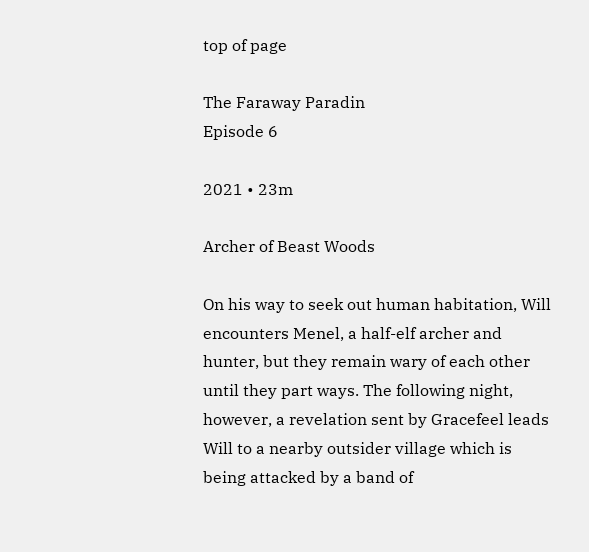top of page

The Faraway Paradin
Episode 6

2021 • 23m

Archer of Beast Woods

On his way to seek out human habitation, Will encounters Menel, a half-elf archer and hunter, but they remain wary of each other until they part ways. The following night, however, a revelation sent by Gracefeel leads Will to a nearby outsider village which is being attacked by a band of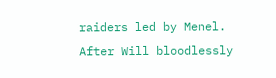raiders led by Menel. After Will bloodlessly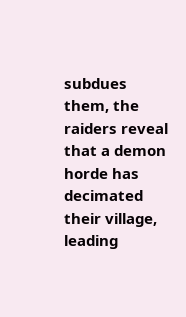subdues them, the raiders reveal that a demon horde has decimated their village, leading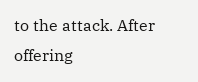to the attack. After offering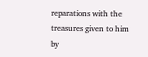reparations with the treasures given to him by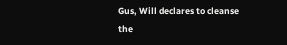Gus, Will declares to cleanse the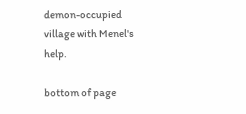demon-occupied village with Menel's help.

bottom of page